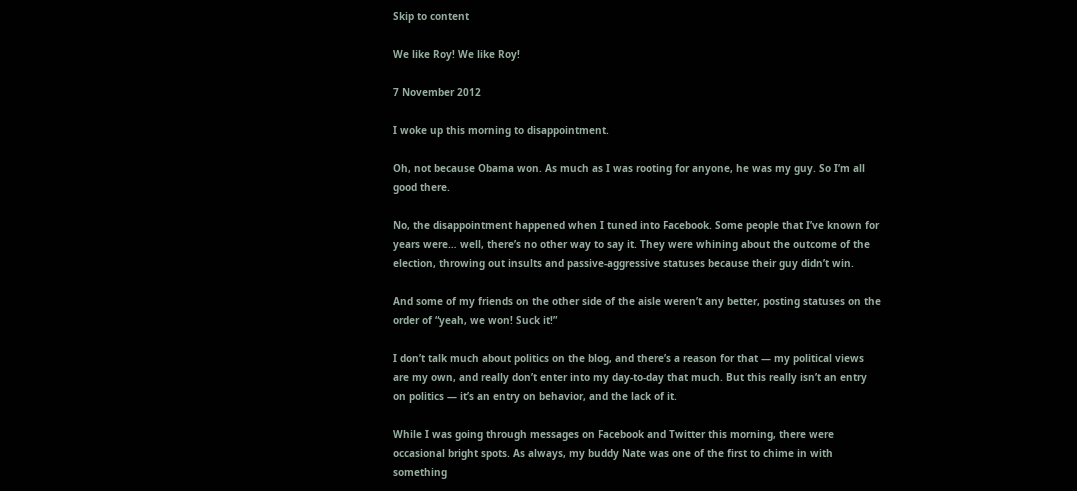Skip to content

We like Roy! We like Roy!

7 November 2012

I woke up this morning to disappointment.

Oh, not because Obama won. As much as I was rooting for anyone, he was my guy. So I’m all good there.

No, the disappointment happened when I tuned into Facebook. Some people that I’ve known for years were… well, there’s no other way to say it. They were whining about the outcome of the election, throwing out insults and passive-aggressive statuses because their guy didn’t win.

And some of my friends on the other side of the aisle weren’t any better, posting statuses on the order of “yeah, we won! Suck it!”

I don’t talk much about politics on the blog, and there’s a reason for that — my political views are my own, and really don’t enter into my day-to-day that much. But this really isn’t an entry on politics — it’s an entry on behavior, and the lack of it.

While I was going through messages on Facebook and Twitter this morning, there were occasional bright spots. As always, my buddy Nate was one of the first to chime in with something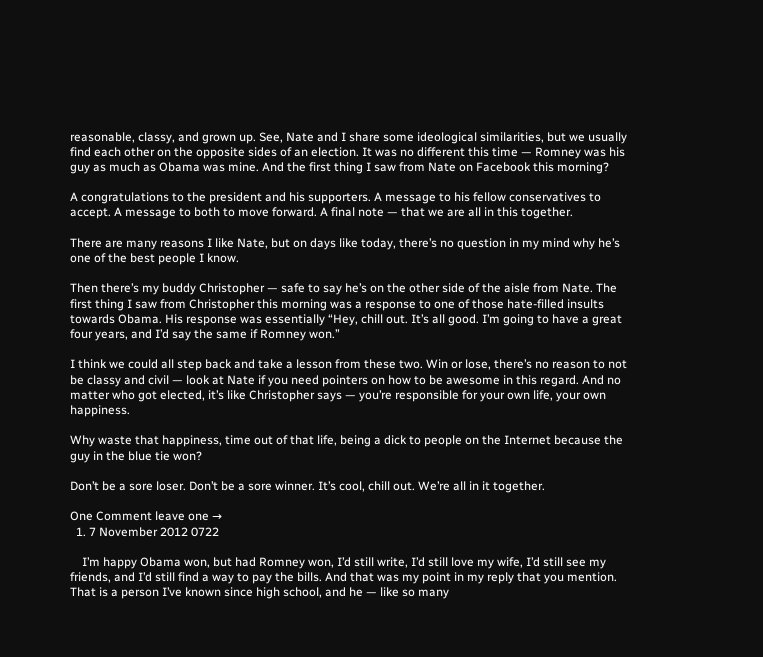reasonable, classy, and grown up. See, Nate and I share some ideological similarities, but we usually find each other on the opposite sides of an election. It was no different this time — Romney was his guy as much as Obama was mine. And the first thing I saw from Nate on Facebook this morning?

A congratulations to the president and his supporters. A message to his fellow conservatives to accept. A message to both to move forward. A final note — that we are all in this together.

There are many reasons I like Nate, but on days like today, there’s no question in my mind why he’s one of the best people I know.

Then there’s my buddy Christopher — safe to say he’s on the other side of the aisle from Nate. The first thing I saw from Christopher this morning was a response to one of those hate-filled insults towards Obama. His response was essentially “Hey, chill out. It’s all good. I’m going to have a great four years, and I’d say the same if Romney won.”

I think we could all step back and take a lesson from these two. Win or lose, there’s no reason to not be classy and civil — look at Nate if you need pointers on how to be awesome in this regard. And no matter who got elected, it’s like Christopher says — you’re responsible for your own life, your own happiness.

Why waste that happiness, time out of that life, being a dick to people on the Internet because the guy in the blue tie won?

Don’t be a sore loser. Don’t be a sore winner. It’s cool, chill out. We’re all in it together.

One Comment leave one →
  1. 7 November 2012 0722

    I’m happy Obama won, but had Romney won, I’d still write, I’d still love my wife, I’d still see my friends, and I’d still find a way to pay the bills. And that was my point in my reply that you mention. That is a person I’ve known since high school, and he — like so many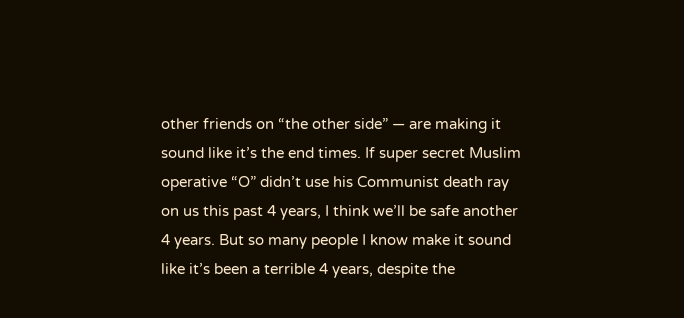other friends on “the other side” — are making it sound like it’s the end times. If super secret Muslim operative “O” didn’t use his Communist death ray on us this past 4 years, I think we’ll be safe another 4 years. But so many people I know make it sound like it’s been a terrible 4 years, despite the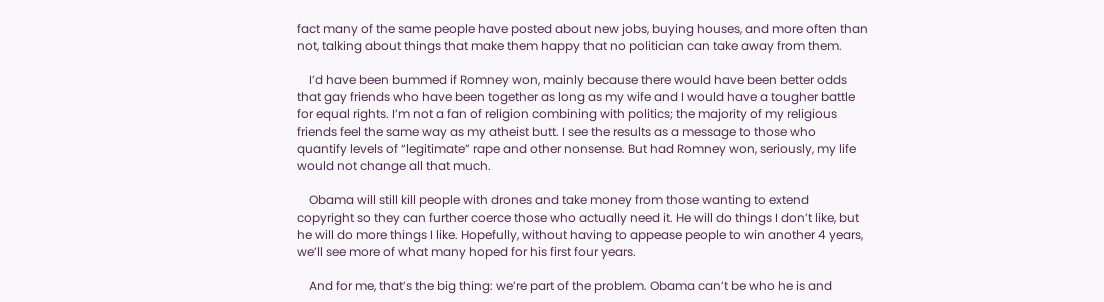fact many of the same people have posted about new jobs, buying houses, and more often than not, talking about things that make them happy that no politician can take away from them.

    I’d have been bummed if Romney won, mainly because there would have been better odds that gay friends who have been together as long as my wife and I would have a tougher battle for equal rights. I’m not a fan of religion combining with politics; the majority of my religious friends feel the same way as my atheist butt. I see the results as a message to those who quantify levels of “legitimate” rape and other nonsense. But had Romney won, seriously, my life would not change all that much.

    Obama will still kill people with drones and take money from those wanting to extend copyright so they can further coerce those who actually need it. He will do things I don’t like, but he will do more things I like. Hopefully, without having to appease people to win another 4 years, we’ll see more of what many hoped for his first four years.

    And for me, that’s the big thing: we’re part of the problem. Obama can’t be who he is and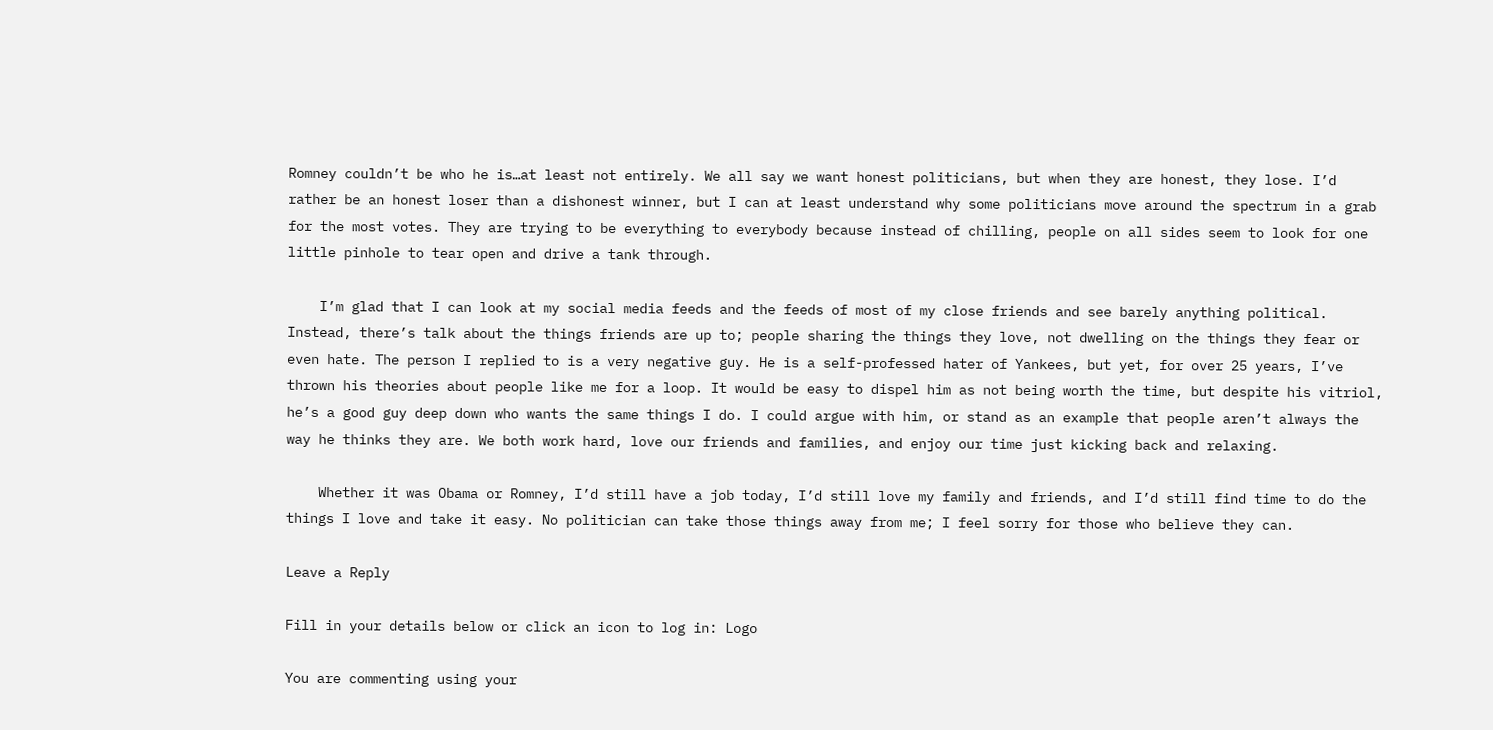Romney couldn’t be who he is…at least not entirely. We all say we want honest politicians, but when they are honest, they lose. I’d rather be an honest loser than a dishonest winner, but I can at least understand why some politicians move around the spectrum in a grab for the most votes. They are trying to be everything to everybody because instead of chilling, people on all sides seem to look for one little pinhole to tear open and drive a tank through.

    I’m glad that I can look at my social media feeds and the feeds of most of my close friends and see barely anything political. Instead, there’s talk about the things friends are up to; people sharing the things they love, not dwelling on the things they fear or even hate. The person I replied to is a very negative guy. He is a self-professed hater of Yankees, but yet, for over 25 years, I’ve thrown his theories about people like me for a loop. It would be easy to dispel him as not being worth the time, but despite his vitriol, he’s a good guy deep down who wants the same things I do. I could argue with him, or stand as an example that people aren’t always the way he thinks they are. We both work hard, love our friends and families, and enjoy our time just kicking back and relaxing.

    Whether it was Obama or Romney, I’d still have a job today, I’d still love my family and friends, and I’d still find time to do the things I love and take it easy. No politician can take those things away from me; I feel sorry for those who believe they can.

Leave a Reply

Fill in your details below or click an icon to log in: Logo

You are commenting using your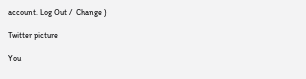account. Log Out /  Change )

Twitter picture

You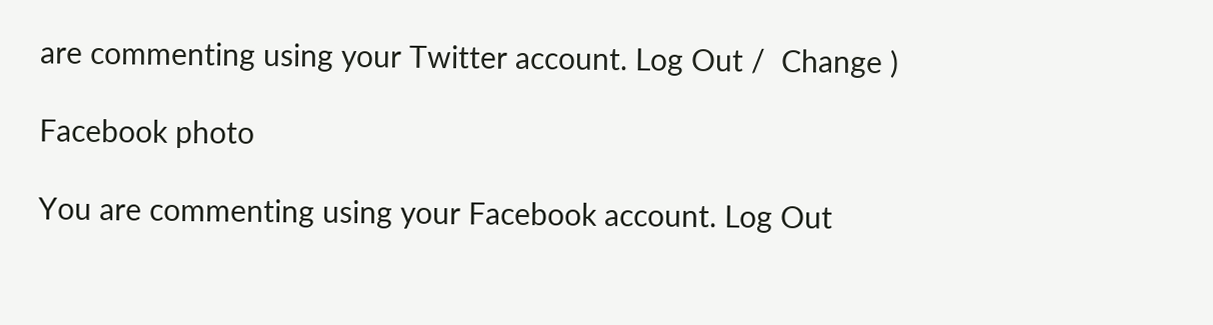are commenting using your Twitter account. Log Out /  Change )

Facebook photo

You are commenting using your Facebook account. Log Out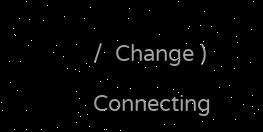/  Change )

Connecting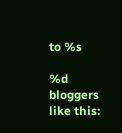to %s

%d bloggers like this: